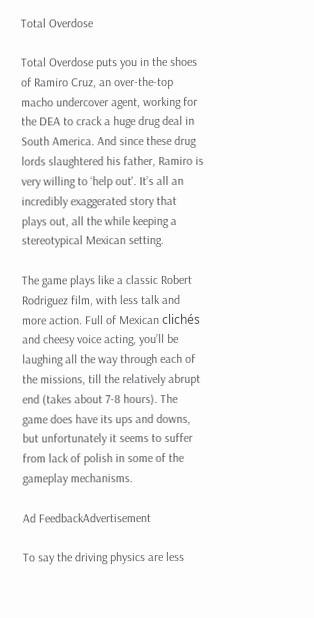Total Overdose

Total Overdose puts you in the shoes of Ramiro Cruz, an over-the-top macho undercover agent, working for the DEA to crack a huge drug deal in South America. And since these drug lords slaughtered his father, Ramiro is very willing to ‘help out'. It’s all an incredibly exaggerated story that plays out, all the while keeping a stereotypical Mexican setting.

The game plays like a classic Robert Rodriguez film, with less talk and more action. Full of Mexican clichés and cheesy voice acting, you’ll be laughing all the way through each of the missions, till the relatively abrupt end (takes about 7-8 hours). The game does have its ups and downs, but unfortunately it seems to suffer from lack of polish in some of the gameplay mechanisms.

Ad FeedbackAdvertisement

To say the driving physics are less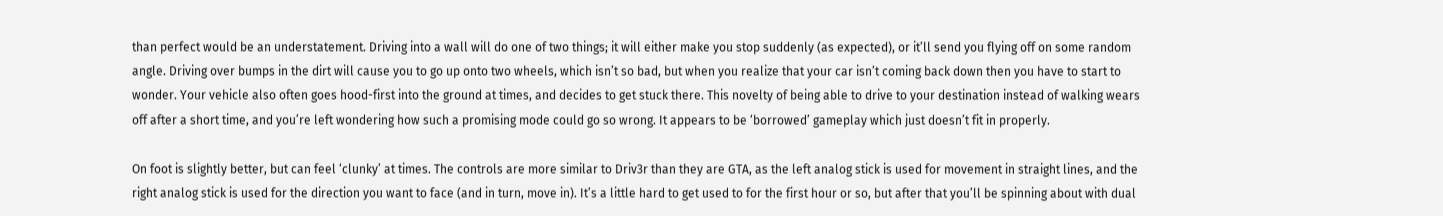than perfect would be an understatement. Driving into a wall will do one of two things; it will either make you stop suddenly (as expected), or it’ll send you flying off on some random angle. Driving over bumps in the dirt will cause you to go up onto two wheels, which isn’t so bad, but when you realize that your car isn’t coming back down then you have to start to wonder. Your vehicle also often goes hood-first into the ground at times, and decides to get stuck there. This novelty of being able to drive to your destination instead of walking wears off after a short time, and you’re left wondering how such a promising mode could go so wrong. It appears to be ‘borrowed’ gameplay which just doesn’t fit in properly.

On foot is slightly better, but can feel ‘clunky’ at times. The controls are more similar to Driv3r than they are GTA, as the left analog stick is used for movement in straight lines, and the right analog stick is used for the direction you want to face (and in turn, move in). It’s a little hard to get used to for the first hour or so, but after that you’ll be spinning about with dual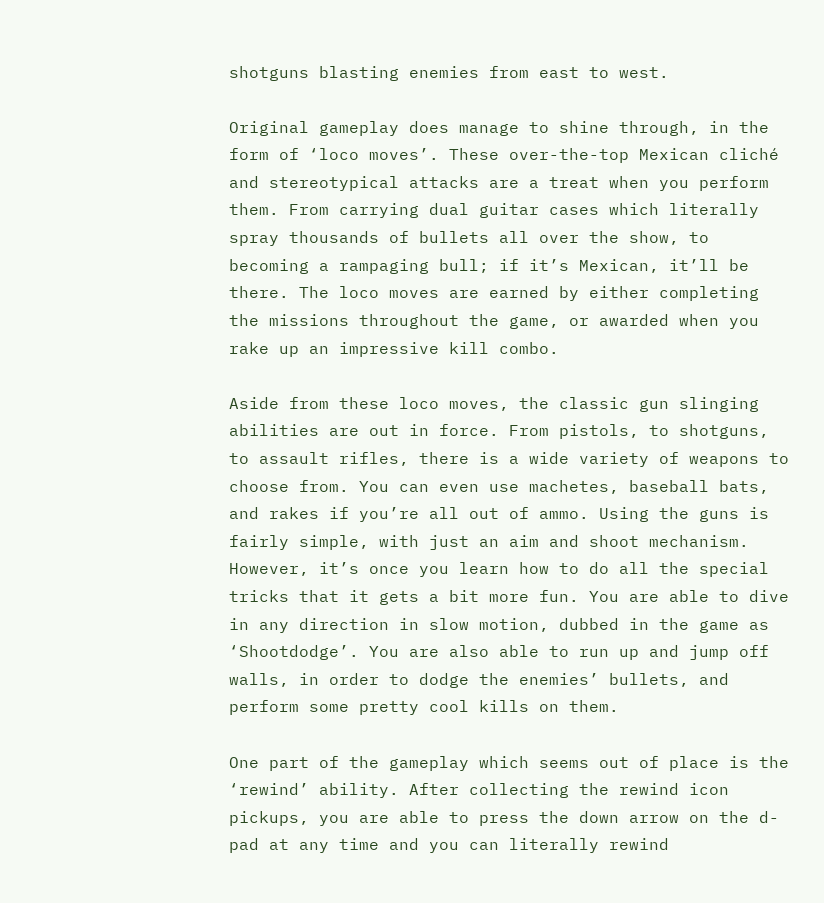shotguns blasting enemies from east to west.

Original gameplay does manage to shine through, in the form of ‘loco moves’. These over-the-top Mexican cliché and stereotypical attacks are a treat when you perform them. From carrying dual guitar cases which literally spray thousands of bullets all over the show, to becoming a rampaging bull; if it’s Mexican, it’ll be there. The loco moves are earned by either completing the missions throughout the game, or awarded when you rake up an impressive kill combo.

Aside from these loco moves, the classic gun slinging abilities are out in force. From pistols, to shotguns, to assault rifles, there is a wide variety of weapons to choose from. You can even use machetes, baseball bats, and rakes if you’re all out of ammo. Using the guns is fairly simple, with just an aim and shoot mechanism. However, it’s once you learn how to do all the special tricks that it gets a bit more fun. You are able to dive in any direction in slow motion, dubbed in the game as ‘Shootdodge’. You are also able to run up and jump off walls, in order to dodge the enemies’ bullets, and perform some pretty cool kills on them.

One part of the gameplay which seems out of place is the ‘rewind’ ability. After collecting the rewind icon pickups, you are able to press the down arrow on the d-pad at any time and you can literally rewind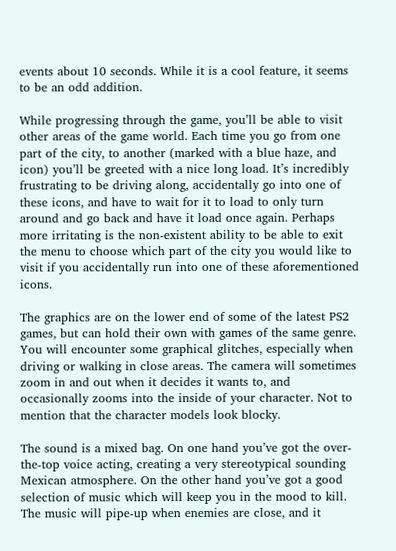events about 10 seconds. While it is a cool feature, it seems to be an odd addition.

While progressing through the game, you’ll be able to visit other areas of the game world. Each time you go from one part of the city, to another (marked with a blue haze, and icon) you’ll be greeted with a nice long load. It’s incredibly frustrating to be driving along, accidentally go into one of these icons, and have to wait for it to load to only turn around and go back and have it load once again. Perhaps more irritating is the non-existent ability to be able to exit the menu to choose which part of the city you would like to visit if you accidentally run into one of these aforementioned icons.

The graphics are on the lower end of some of the latest PS2 games, but can hold their own with games of the same genre. You will encounter some graphical glitches, especially when driving or walking in close areas. The camera will sometimes zoom in and out when it decides it wants to, and occasionally zooms into the inside of your character. Not to mention that the character models look blocky.

The sound is a mixed bag. On one hand you’ve got the over-the-top voice acting, creating a very stereotypical sounding Mexican atmosphere. On the other hand you’ve got a good selection of music which will keep you in the mood to kill. The music will pipe-up when enemies are close, and it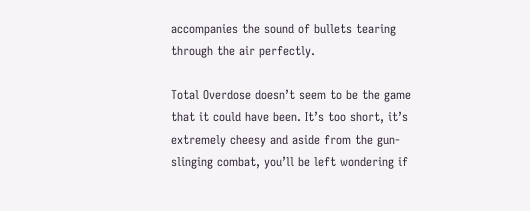accompanies the sound of bullets tearing through the air perfectly.

Total Overdose doesn’t seem to be the game that it could have been. It’s too short, it’s extremely cheesy and aside from the gun-slinging combat, you’ll be left wondering if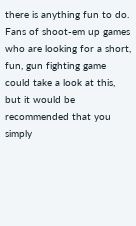there is anything fun to do. Fans of shoot-em up games who are looking for a short, fun, gun fighting game could take a look at this, but it would be recommended that you simply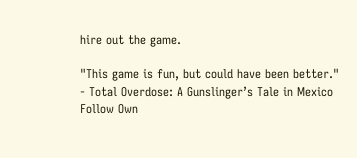hire out the game.

"This game is fun, but could have been better."
- Total Overdose: A Gunslinger’s Tale in Mexico
Follow Own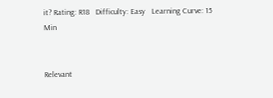it? Rating: R18   Difficulty: Easy   Learning Curve: 15 Min


Relevant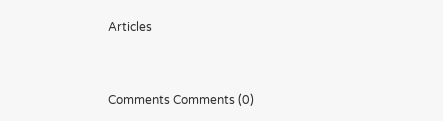Articles


Comments Comments (0)